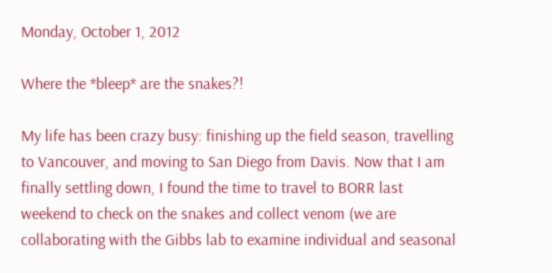Monday, October 1, 2012

Where the *bleep* are the snakes?!

My life has been crazy busy: finishing up the field season, travelling to Vancouver, and moving to San Diego from Davis. Now that I am finally settling down, I found the time to travel to BORR last weekend to check on the snakes and collect venom (we are collaborating with the Gibbs lab to examine individual and seasonal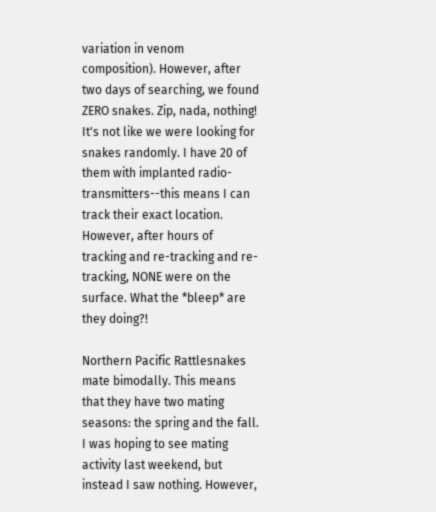variation in venom composition). However, after two days of searching, we found ZERO snakes. Zip, nada, nothing! It's not like we were looking for snakes randomly. I have 20 of them with implanted radio-transmitters--this means I can track their exact location. However, after hours of tracking and re-tracking and re-tracking, NONE were on the surface. What the *bleep* are they doing?!

Northern Pacific Rattlesnakes mate bimodally. This means that they have two mating seasons: the spring and the fall. I was hoping to see mating activity last weekend, but instead I saw nothing. However,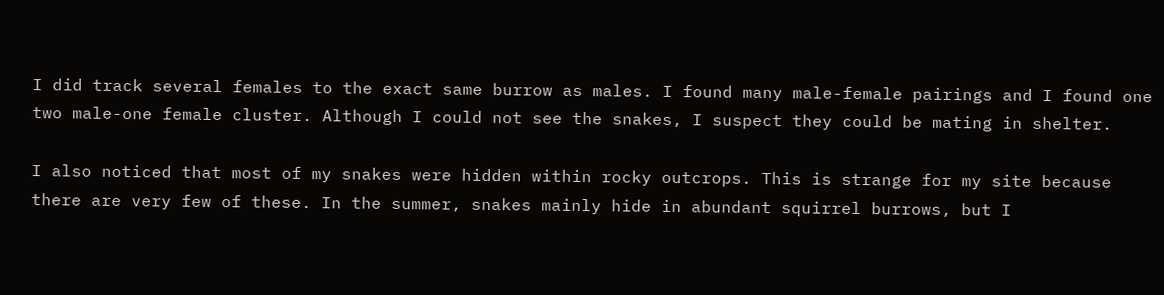I did track several females to the exact same burrow as males. I found many male-female pairings and I found one two male-one female cluster. Although I could not see the snakes, I suspect they could be mating in shelter.

I also noticed that most of my snakes were hidden within rocky outcrops. This is strange for my site because there are very few of these. In the summer, snakes mainly hide in abundant squirrel burrows, but I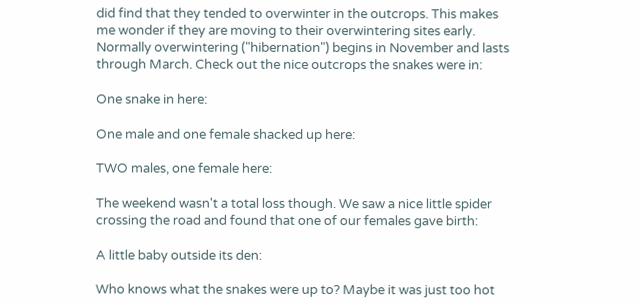did find that they tended to overwinter in the outcrops. This makes me wonder if they are moving to their overwintering sites early. Normally overwintering ("hibernation") begins in November and lasts through March. Check out the nice outcrops the snakes were in:

One snake in here:

One male and one female shacked up here:

TWO males, one female here:

The weekend wasn't a total loss though. We saw a nice little spider crossing the road and found that one of our females gave birth:

A little baby outside its den:

Who knows what the snakes were up to? Maybe it was just too hot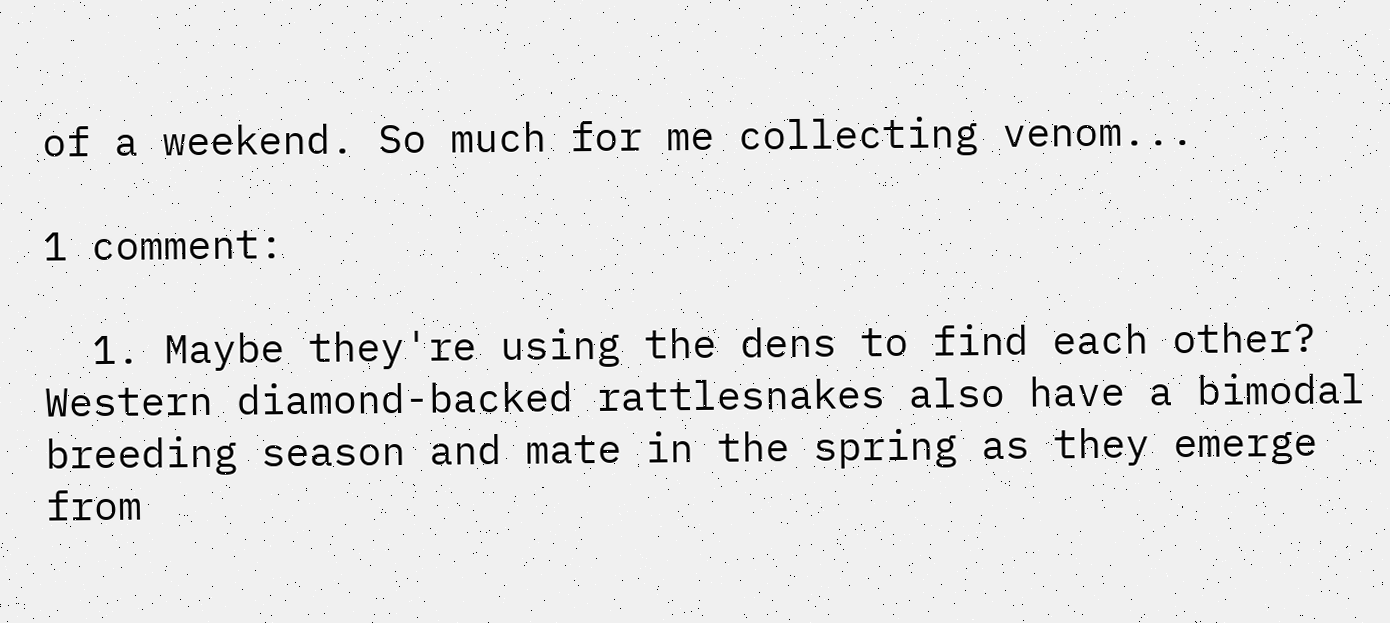of a weekend. So much for me collecting venom...

1 comment:

  1. Maybe they're using the dens to find each other? Western diamond-backed rattlesnakes also have a bimodal breeding season and mate in the spring as they emerge from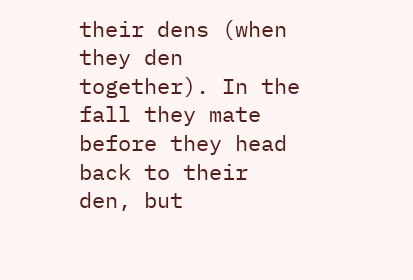their dens (when they den together). In the fall they mate before they head back to their den, but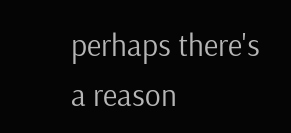perhaps there's a reason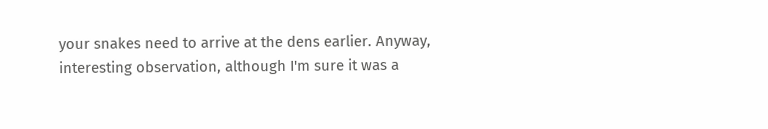your snakes need to arrive at the dens earlier. Anyway, interesting observation, although I'm sure it was a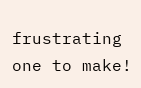frustrating one to make!